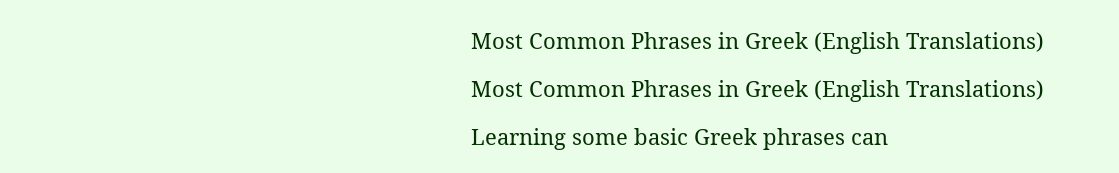Most Common Phrases in Greek (English Translations)

Most Common Phrases in Greek (English Translations)

Learning some basic Greek phrases can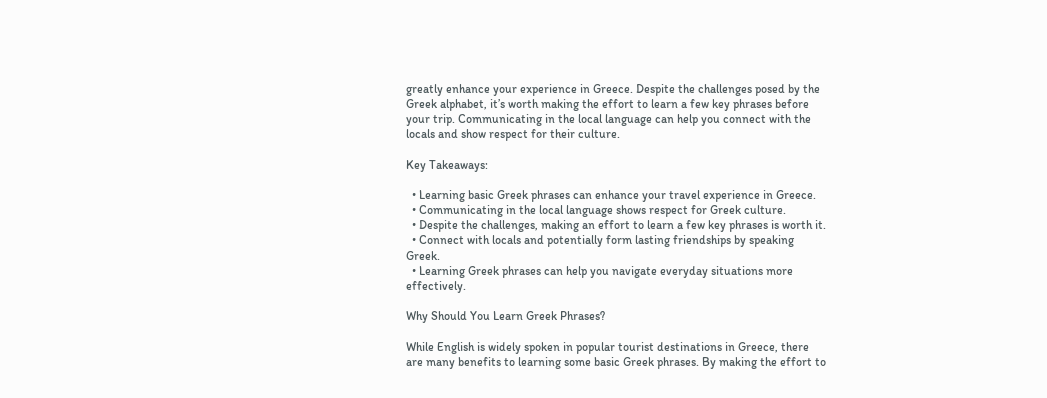greatly enhance your experience in Greece. Despite the challenges posed by the Greek alphabet, it’s worth making the effort to learn a few key phrases before your trip. Communicating in the local language can help you connect with the locals and show respect for their culture.

Key Takeaways:

  • Learning basic Greek phrases can enhance your travel experience in Greece.
  • Communicating in the local language shows respect for Greek culture.
  • Despite the challenges, making an effort to learn a few key phrases is worth it.
  • Connect with locals and potentially form lasting friendships by speaking Greek.
  • Learning Greek phrases can help you navigate everyday situations more effectively.

Why Should You Learn Greek Phrases?

While English is widely spoken in popular tourist destinations in Greece, there are many benefits to learning some basic Greek phrases. By making the effort to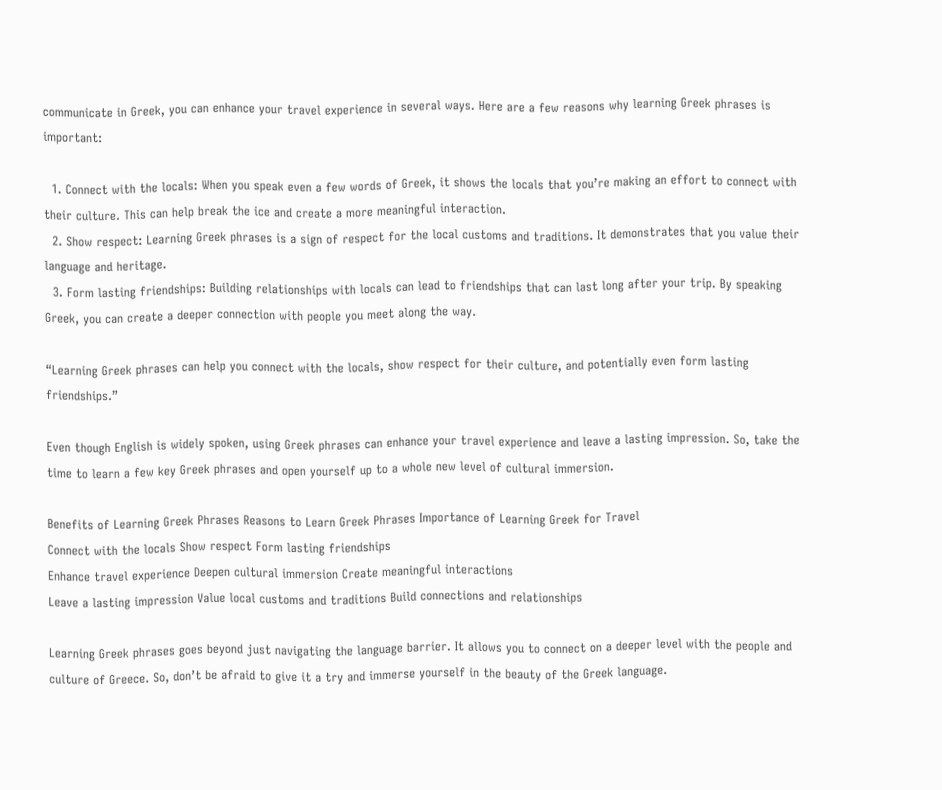communicate in Greek, you can enhance your travel experience in several ways. Here are a few reasons why learning Greek phrases is important:

  1. Connect with the locals: When you speak even a few words of Greek, it shows the locals that you’re making an effort to connect with their culture. This can help break the ice and create a more meaningful interaction.
  2. Show respect: Learning Greek phrases is a sign of respect for the local customs and traditions. It demonstrates that you value their language and heritage.
  3. Form lasting friendships: Building relationships with locals can lead to friendships that can last long after your trip. By speaking Greek, you can create a deeper connection with people you meet along the way.

“Learning Greek phrases can help you connect with the locals, show respect for their culture, and potentially even form lasting friendships.”

Even though English is widely spoken, using Greek phrases can enhance your travel experience and leave a lasting impression. So, take the time to learn a few key Greek phrases and open yourself up to a whole new level of cultural immersion.

Benefits of Learning Greek Phrases Reasons to Learn Greek Phrases Importance of Learning Greek for Travel
Connect with the locals Show respect Form lasting friendships
Enhance travel experience Deepen cultural immersion Create meaningful interactions
Leave a lasting impression Value local customs and traditions Build connections and relationships

Learning Greek phrases goes beyond just navigating the language barrier. It allows you to connect on a deeper level with the people and culture of Greece. So, don’t be afraid to give it a try and immerse yourself in the beauty of the Greek language.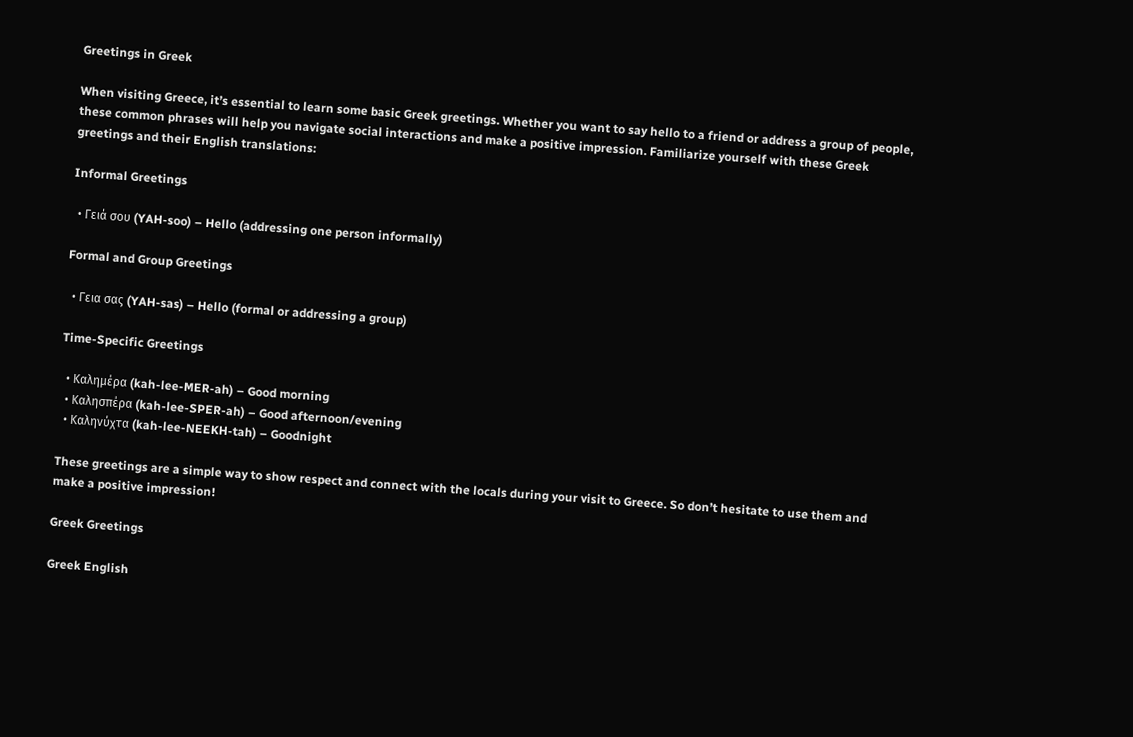Greetings in Greek

When visiting Greece, it’s essential to learn some basic Greek greetings. Whether you want to say hello to a friend or address a group of people, these common phrases will help you navigate social interactions and make a positive impression. Familiarize yourself with these Greek greetings and their English translations:

Informal Greetings

  • Γειά σου (YAH-soo) – Hello (addressing one person informally)

Formal and Group Greetings

  • Γεια σας (YAH-sas) – Hello (formal or addressing a group)

Time-Specific Greetings

  • Καλημέρα (kah-lee-MER-ah) – Good morning
  • Καλησπέρα (kah-lee-SPER-ah) – Good afternoon/evening
  • Καληνύχτα (kah-lee-NEEKH-tah) – Goodnight

These greetings are a simple way to show respect and connect with the locals during your visit to Greece. So don’t hesitate to use them and make a positive impression!

Greek Greetings

Greek English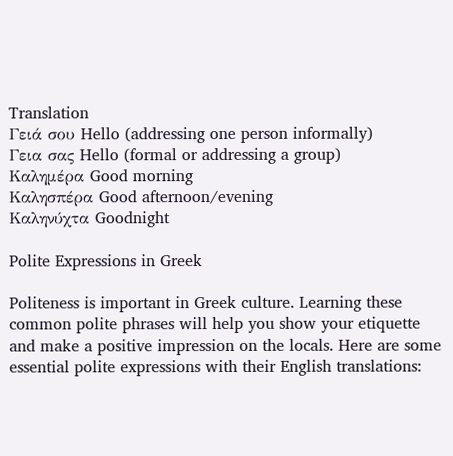Translation
Γειά σου Hello (addressing one person informally)
Γεια σας Hello (formal or addressing a group)
Καλημέρα Good morning
Καλησπέρα Good afternoon/evening
Καληνύχτα Goodnight

Polite Expressions in Greek

Politeness is important in Greek culture. Learning these common polite phrases will help you show your etiquette and make a positive impression on the locals. Here are some essential polite expressions with their English translations: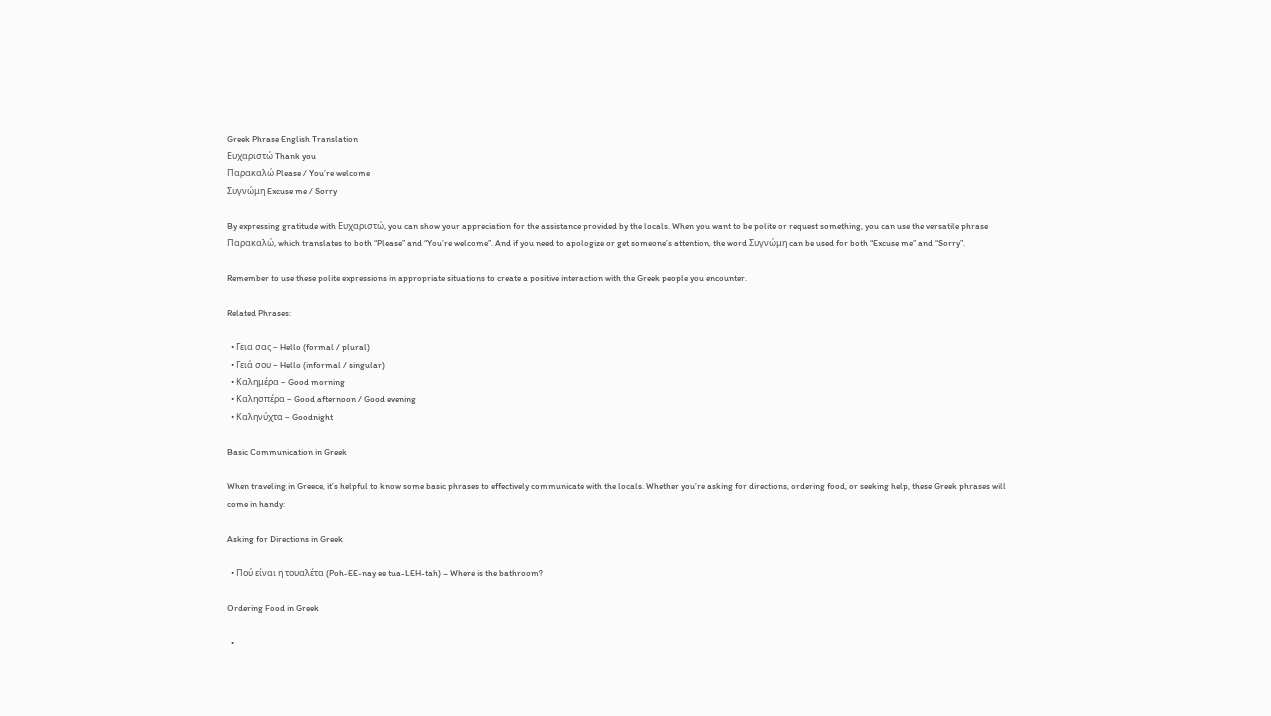Greek Phrase English Translation
Ευχαριστώ Thank you
Παρακαλώ Please / You’re welcome
Συγνώμη Excuse me / Sorry

By expressing gratitude with Ευχαριστώ, you can show your appreciation for the assistance provided by the locals. When you want to be polite or request something, you can use the versatile phrase Παρακαλώ, which translates to both “Please” and “You’re welcome”. And if you need to apologize or get someone’s attention, the word Συγνώμη can be used for both “Excuse me” and “Sorry”.

Remember to use these polite expressions in appropriate situations to create a positive interaction with the Greek people you encounter.

Related Phrases:

  • Γεια σας – Hello (formal / plural)
  • Γειά σου – Hello (informal / singular)
  • Καλημέρα – Good morning
  • Καλησπέρα – Good afternoon / Good evening
  • Καληνύχτα – Goodnight

Basic Communication in Greek

When traveling in Greece, it’s helpful to know some basic phrases to effectively communicate with the locals. Whether you’re asking for directions, ordering food, or seeking help, these Greek phrases will come in handy:

Asking for Directions in Greek

  • Πού είναι η τουαλέτα (Poh-EE-nay ee tua-LEH-tah) – Where is the bathroom?

Ordering Food in Greek

  •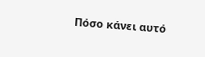Πόσο κάνει αυτό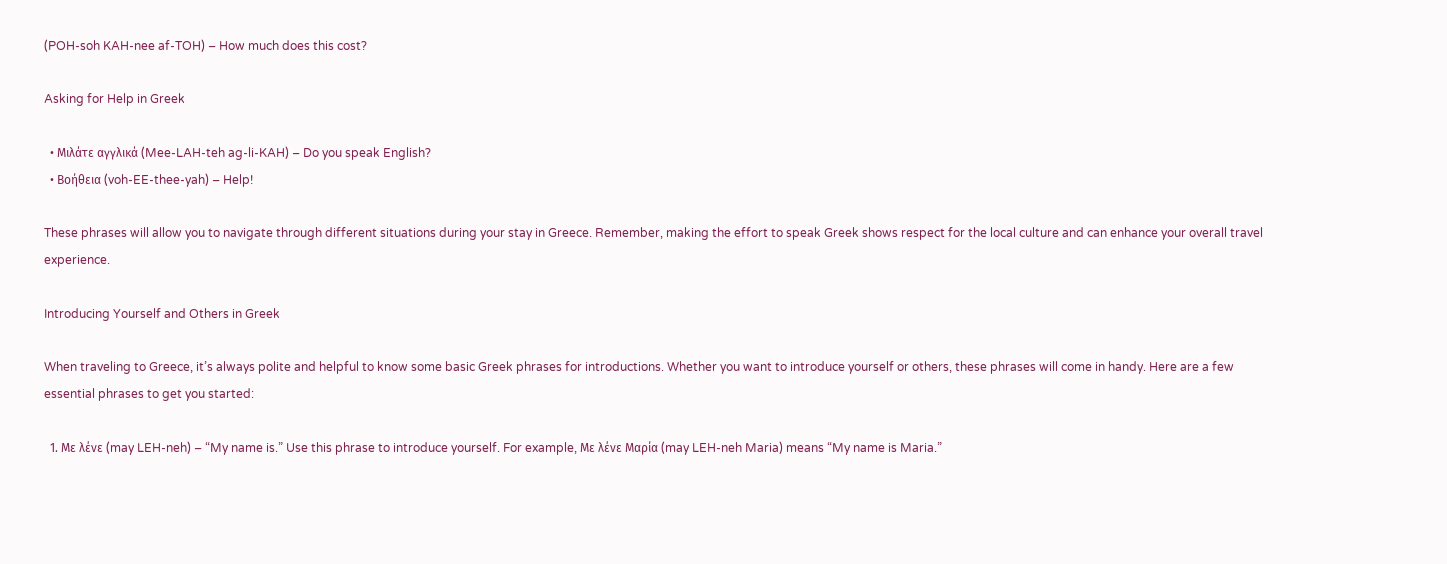(POH-soh KAH-nee af-TOH) – How much does this cost?

Asking for Help in Greek

  • Μιλάτε αγγλικά (Mee-LAH-teh ag-li-KAH) – Do you speak English?
  • Βοήθεια (voh-EE-thee-yah) – Help!

These phrases will allow you to navigate through different situations during your stay in Greece. Remember, making the effort to speak Greek shows respect for the local culture and can enhance your overall travel experience.

Introducing Yourself and Others in Greek

When traveling to Greece, it’s always polite and helpful to know some basic Greek phrases for introductions. Whether you want to introduce yourself or others, these phrases will come in handy. Here are a few essential phrases to get you started:

  1. Με λένε (may LEH-neh) – “My name is.” Use this phrase to introduce yourself. For example, Με λένε Μαρία (may LEH-neh Maria) means “My name is Maria.”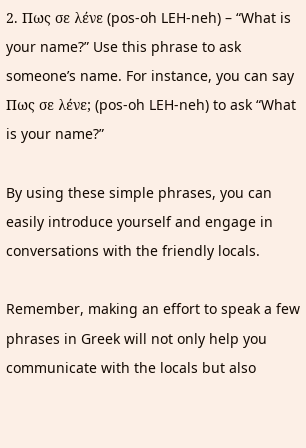2. Πως σε λένε (pos-oh LEH-neh) – “What is your name?” Use this phrase to ask someone’s name. For instance, you can say Πως σε λένε; (pos-oh LEH-neh) to ask “What is your name?”

By using these simple phrases, you can easily introduce yourself and engage in conversations with the friendly locals.

Remember, making an effort to speak a few phrases in Greek will not only help you communicate with the locals but also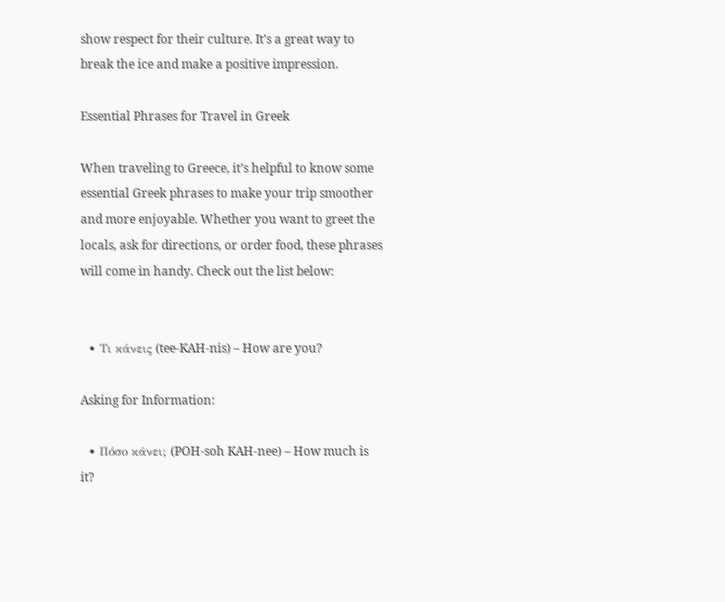show respect for their culture. It’s a great way to break the ice and make a positive impression.

Essential Phrases for Travel in Greek

When traveling to Greece, it’s helpful to know some essential Greek phrases to make your trip smoother and more enjoyable. Whether you want to greet the locals, ask for directions, or order food, these phrases will come in handy. Check out the list below:


  • Τι κάνεις (tee-KAH-nis) – How are you?

Asking for Information:

  • Πόσο κάνει; (POH-soh KAH-nee) – How much is it?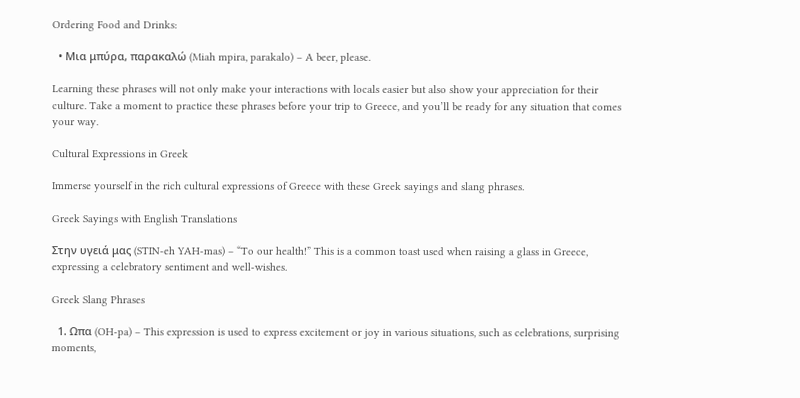Ordering Food and Drinks:

  • Μια μπύρα, παρακαλώ (Miah mpira, parakalo) – A beer, please.

Learning these phrases will not only make your interactions with locals easier but also show your appreciation for their culture. Take a moment to practice these phrases before your trip to Greece, and you’ll be ready for any situation that comes your way.

Cultural Expressions in Greek

Immerse yourself in the rich cultural expressions of Greece with these Greek sayings and slang phrases.

Greek Sayings with English Translations

Στην υγειά μας (STIN-eh YAH-mas) – “To our health!” This is a common toast used when raising a glass in Greece, expressing a celebratory sentiment and well-wishes.

Greek Slang Phrases

  1. Ωπα (OH-pa) – This expression is used to express excitement or joy in various situations, such as celebrations, surprising moments,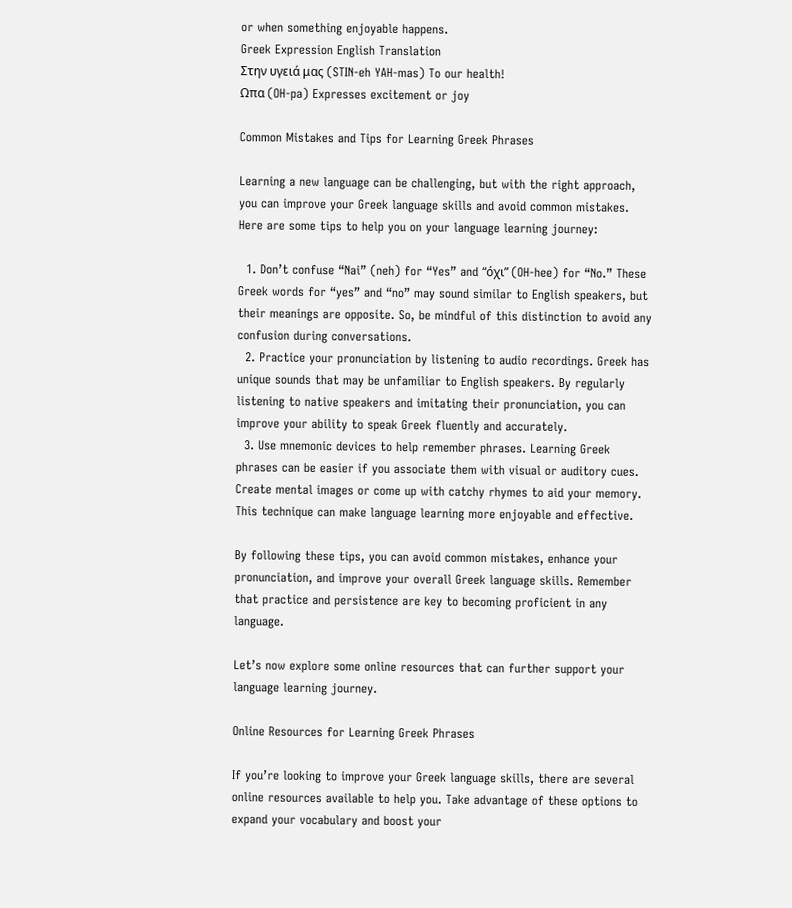or when something enjoyable happens.
Greek Expression English Translation
Στην υγειά μας (STIN-eh YAH-mas) To our health!
Ωπα (OH-pa) Expresses excitement or joy

Common Mistakes and Tips for Learning Greek Phrases

Learning a new language can be challenging, but with the right approach, you can improve your Greek language skills and avoid common mistakes. Here are some tips to help you on your language learning journey:

  1. Don’t confuse “Nai” (neh) for “Yes” and “όχι” (OH-hee) for “No.” These Greek words for “yes” and “no” may sound similar to English speakers, but their meanings are opposite. So, be mindful of this distinction to avoid any confusion during conversations.
  2. Practice your pronunciation by listening to audio recordings. Greek has unique sounds that may be unfamiliar to English speakers. By regularly listening to native speakers and imitating their pronunciation, you can improve your ability to speak Greek fluently and accurately.
  3. Use mnemonic devices to help remember phrases. Learning Greek phrases can be easier if you associate them with visual or auditory cues. Create mental images or come up with catchy rhymes to aid your memory. This technique can make language learning more enjoyable and effective.

By following these tips, you can avoid common mistakes, enhance your pronunciation, and improve your overall Greek language skills. Remember that practice and persistence are key to becoming proficient in any language.

Let’s now explore some online resources that can further support your language learning journey.

Online Resources for Learning Greek Phrases

If you’re looking to improve your Greek language skills, there are several online resources available to help you. Take advantage of these options to expand your vocabulary and boost your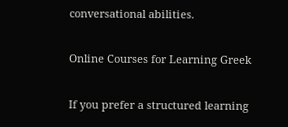conversational abilities.

Online Courses for Learning Greek

If you prefer a structured learning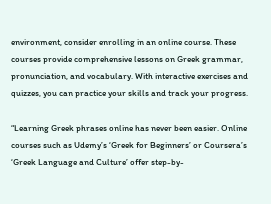environment, consider enrolling in an online course. These courses provide comprehensive lessons on Greek grammar, pronunciation, and vocabulary. With interactive exercises and quizzes, you can practice your skills and track your progress.

“Learning Greek phrases online has never been easier. Online courses such as Udemy’s ‘Greek for Beginners’ or Coursera’s ‘Greek Language and Culture’ offer step-by-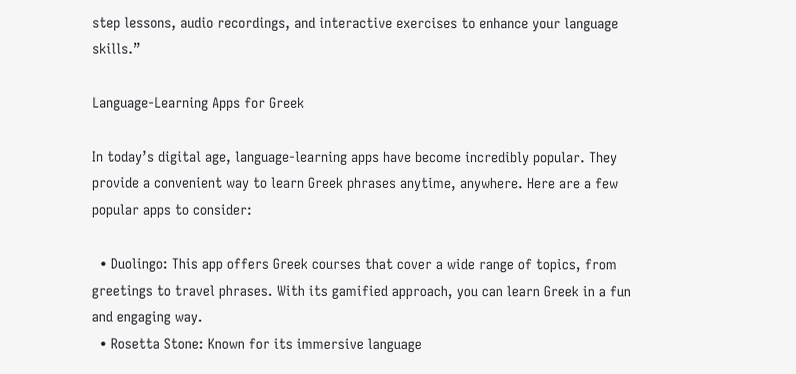step lessons, audio recordings, and interactive exercises to enhance your language skills.”

Language-Learning Apps for Greek

In today’s digital age, language-learning apps have become incredibly popular. They provide a convenient way to learn Greek phrases anytime, anywhere. Here are a few popular apps to consider:

  • Duolingo: This app offers Greek courses that cover a wide range of topics, from greetings to travel phrases. With its gamified approach, you can learn Greek in a fun and engaging way.
  • Rosetta Stone: Known for its immersive language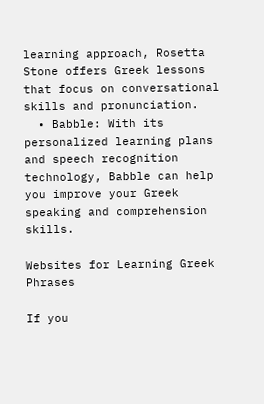learning approach, Rosetta Stone offers Greek lessons that focus on conversational skills and pronunciation.
  • Babble: With its personalized learning plans and speech recognition technology, Babble can help you improve your Greek speaking and comprehension skills.

Websites for Learning Greek Phrases

If you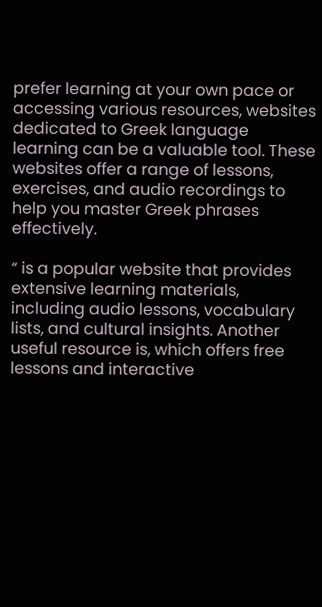prefer learning at your own pace or accessing various resources, websites dedicated to Greek language learning can be a valuable tool. These websites offer a range of lessons, exercises, and audio recordings to help you master Greek phrases effectively.

“ is a popular website that provides extensive learning materials, including audio lessons, vocabulary lists, and cultural insights. Another useful resource is, which offers free lessons and interactive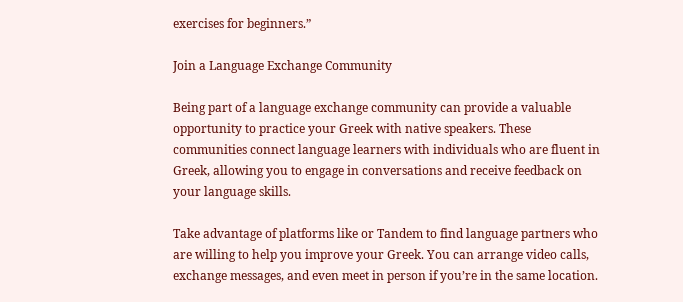exercises for beginners.”

Join a Language Exchange Community

Being part of a language exchange community can provide a valuable opportunity to practice your Greek with native speakers. These communities connect language learners with individuals who are fluent in Greek, allowing you to engage in conversations and receive feedback on your language skills.

Take advantage of platforms like or Tandem to find language partners who are willing to help you improve your Greek. You can arrange video calls, exchange messages, and even meet in person if you’re in the same location.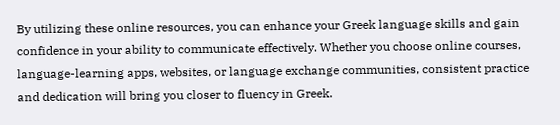By utilizing these online resources, you can enhance your Greek language skills and gain confidence in your ability to communicate effectively. Whether you choose online courses, language-learning apps, websites, or language exchange communities, consistent practice and dedication will bring you closer to fluency in Greek.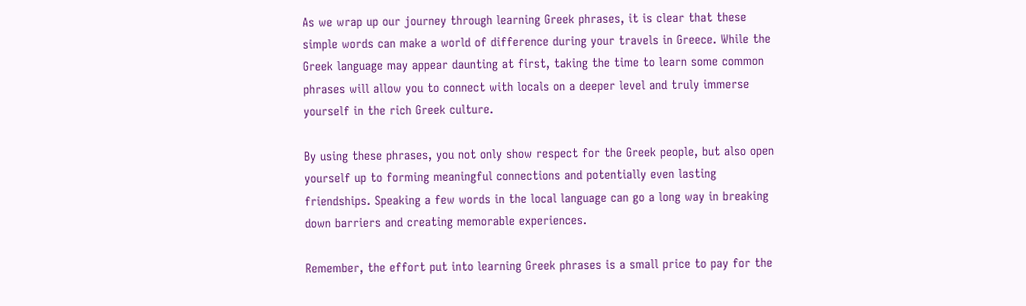As we wrap up our journey through learning Greek phrases, it is clear that these simple words can make a world of difference during your travels in Greece. While the Greek language may appear daunting at first, taking the time to learn some common phrases will allow you to connect with locals on a deeper level and truly immerse yourself in the rich Greek culture.

By using these phrases, you not only show respect for the Greek people, but also open yourself up to forming meaningful connections and potentially even lasting friendships. Speaking a few words in the local language can go a long way in breaking down barriers and creating memorable experiences.

Remember, the effort put into learning Greek phrases is a small price to pay for the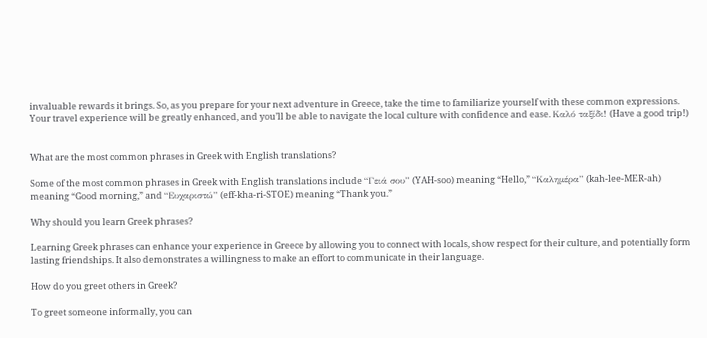invaluable rewards it brings. So, as you prepare for your next adventure in Greece, take the time to familiarize yourself with these common expressions. Your travel experience will be greatly enhanced, and you’ll be able to navigate the local culture with confidence and ease. Καλό ταξίδι! (Have a good trip!)


What are the most common phrases in Greek with English translations?

Some of the most common phrases in Greek with English translations include “Γειά σου” (YAH-soo) meaning “Hello,” “Καλημέρα” (kah-lee-MER-ah) meaning “Good morning,” and “Ευχαριστώ” (eff-kha-ri-STOE) meaning “Thank you.”

Why should you learn Greek phrases?

Learning Greek phrases can enhance your experience in Greece by allowing you to connect with locals, show respect for their culture, and potentially form lasting friendships. It also demonstrates a willingness to make an effort to communicate in their language.

How do you greet others in Greek?

To greet someone informally, you can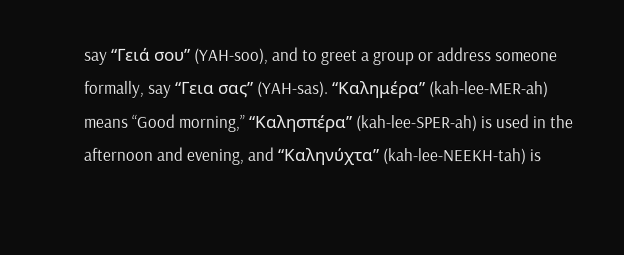say “Γειά σου” (YAH-soo), and to greet a group or address someone formally, say “Γεια σας” (YAH-sas). “Καλημέρα” (kah-lee-MER-ah) means “Good morning,” “Καλησπέρα” (kah-lee-SPER-ah) is used in the afternoon and evening, and “Καληνύχτα” (kah-lee-NEEKH-tah) is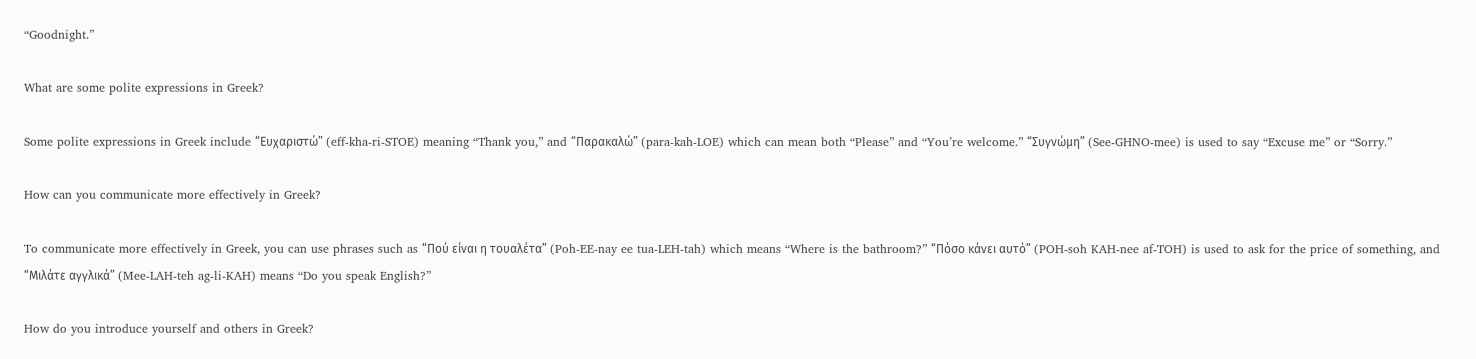“Goodnight.”

What are some polite expressions in Greek?

Some polite expressions in Greek include “Ευχαριστώ” (eff-kha-ri-STOE) meaning “Thank you,” and “Παρακαλώ” (para-kah-LOE) which can mean both “Please” and “You’re welcome.” “Συγνώμη” (See-GHNO-mee) is used to say “Excuse me” or “Sorry.”

How can you communicate more effectively in Greek?

To communicate more effectively in Greek, you can use phrases such as “Πού είναι η τουαλέτα” (Poh-EE-nay ee tua-LEH-tah) which means “Where is the bathroom?” “Πόσο κάνει αυτό” (POH-soh KAH-nee af-TOH) is used to ask for the price of something, and “Μιλάτε αγγλικά” (Mee-LAH-teh ag-li-KAH) means “Do you speak English?”

How do you introduce yourself and others in Greek?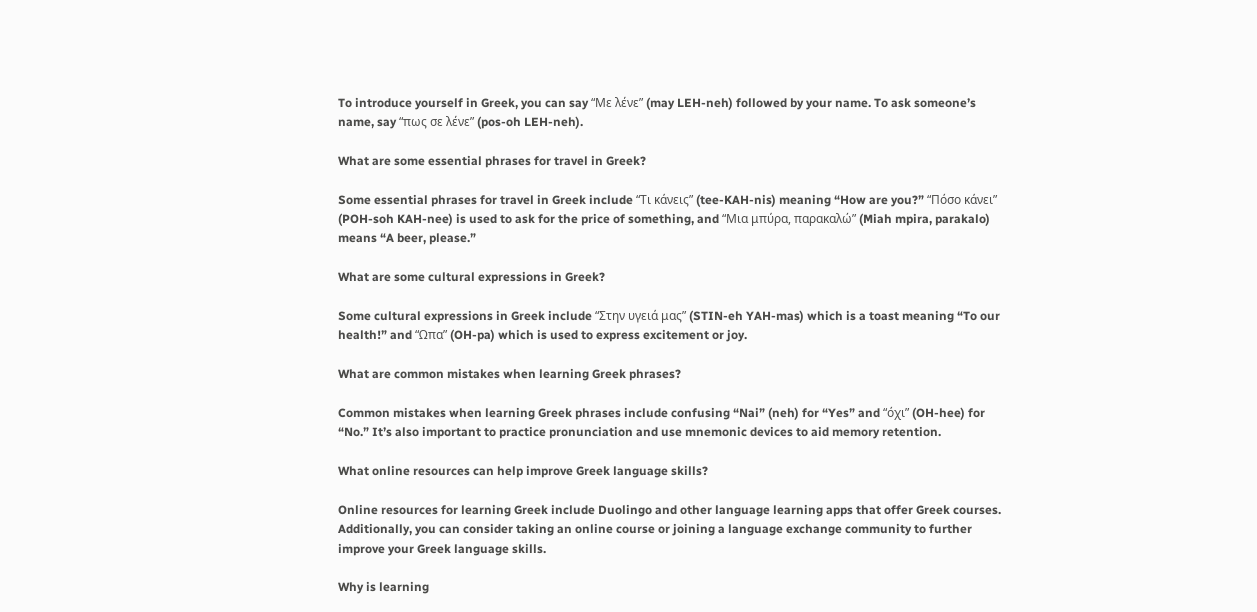To introduce yourself in Greek, you can say “Με λένε” (may LEH-neh) followed by your name. To ask someone’s name, say “πως σε λένε” (pos-oh LEH-neh).

What are some essential phrases for travel in Greek?

Some essential phrases for travel in Greek include “Τι κάνεις” (tee-KAH-nis) meaning “How are you?” “Πόσο κάνει” (POH-soh KAH-nee) is used to ask for the price of something, and “Μια μπύρα, παρακαλώ” (Miah mpira, parakalo) means “A beer, please.”

What are some cultural expressions in Greek?

Some cultural expressions in Greek include “Στην υγειά μας” (STIN-eh YAH-mas) which is a toast meaning “To our health!” and “Ωπα” (OH-pa) which is used to express excitement or joy.

What are common mistakes when learning Greek phrases?

Common mistakes when learning Greek phrases include confusing “Nai” (neh) for “Yes” and “όχι” (OH-hee) for “No.” It’s also important to practice pronunciation and use mnemonic devices to aid memory retention.

What online resources can help improve Greek language skills?

Online resources for learning Greek include Duolingo and other language learning apps that offer Greek courses. Additionally, you can consider taking an online course or joining a language exchange community to further improve your Greek language skills.

Why is learning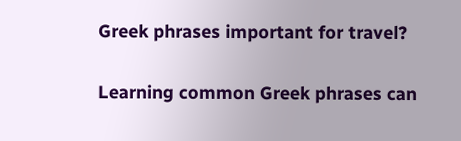Greek phrases important for travel?

Learning common Greek phrases can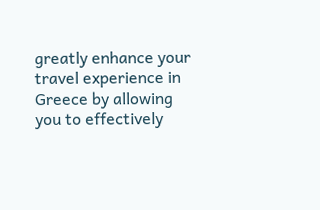greatly enhance your travel experience in Greece by allowing you to effectively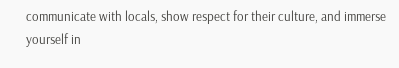communicate with locals, show respect for their culture, and immerse yourself in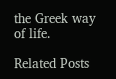the Greek way of life.

Related Posts